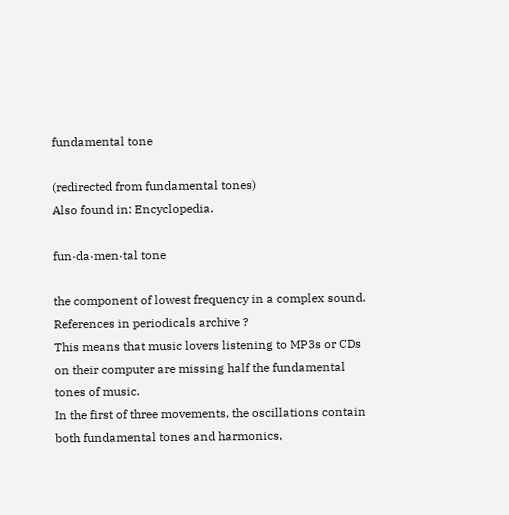fundamental tone

(redirected from fundamental tones)
Also found in: Encyclopedia.

fun·da·men·tal tone

the component of lowest frequency in a complex sound.
References in periodicals archive ?
This means that music lovers listening to MP3s or CDs on their computer are missing half the fundamental tones of music.
In the first of three movements, the oscillations contain both fundamental tones and harmonics,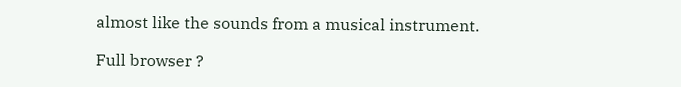almost like the sounds from a musical instrument.

Full browser ?